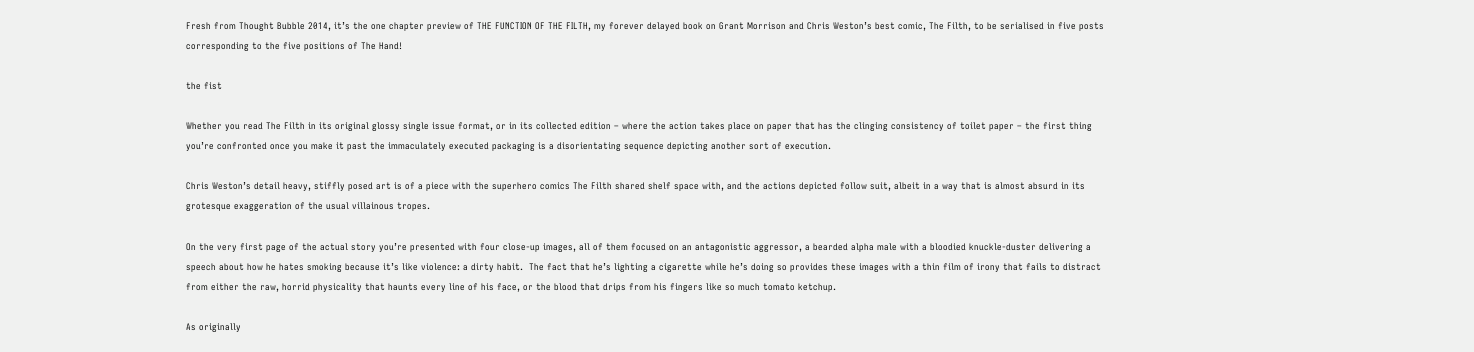Fresh from Thought Bubble 2014, it’s the one chapter preview of THE FUNCTION OF THE FILTH, my forever delayed book on Grant Morrison and Chris Weston’s best comic, The Filth, to be serialised in five posts corresponding to the five positions of The Hand!

the fist

Whether you read The Filth in its original glossy single issue format, or in its collected edition – where the action takes place on paper that has the clinging consistency of toilet paper – the first thing you’re confronted once you make it past the immaculately executed packaging is a disorientating sequence depicting another sort of execution.

Chris Weston’s detail heavy, stiffly posed art is of a piece with the superhero comics The Filth shared shelf space with, and the actions depicted follow suit, albeit in a way that is almost absurd in its grotesque exaggeration of the usual villainous tropes.

On the very first page of the actual story you’re presented with four close-up images, all of them focused on an antagonistic aggressor, a bearded alpha male with a bloodied knuckle-duster delivering a speech about how he hates smoking because it’s like violence: a dirty habit.  The fact that he’s lighting a cigarette while he’s doing so provides these images with a thin film of irony that fails to distract from either the raw, horrid physicality that haunts every line of his face, or the blood that drips from his fingers like so much tomato ketchup.

As originally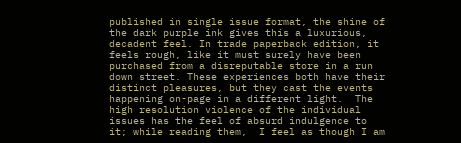published in single issue format, the shine of the dark purple ink gives this a luxurious, decadent feel. In trade paperback edition, it feels rough, like it must surely have been purchased from a disreputable store in a run down street. These experiences both have their distinct pleasures, but they cast the events happening on-page in a different light.  The high resolution violence of the individual issues has the feel of absurd indulgence to it; while reading them,  I feel as though I am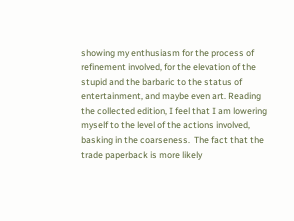showing my enthusiasm for the process of refinement involved, for the elevation of the stupid and the barbaric to the status of entertainment, and maybe even art. Reading the collected edition, I feel that I am lowering myself to the level of the actions involved, basking in the coarseness.  The fact that the trade paperback is more likely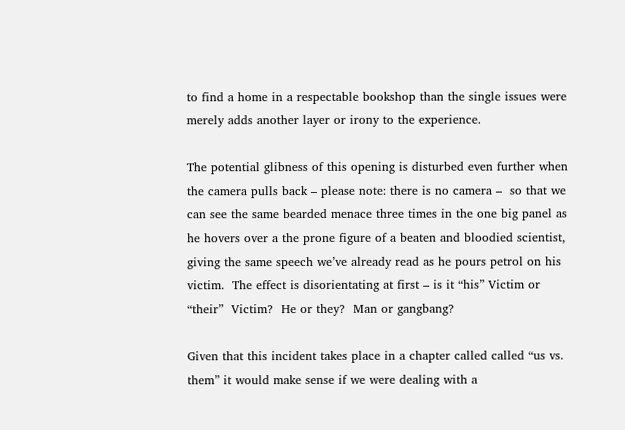to find a home in a respectable bookshop than the single issues were merely adds another layer or irony to the experience.

The potential glibness of this opening is disturbed even further when the camera pulls back – please note: there is no camera –  so that we can see the same bearded menace three times in the one big panel as he hovers over a the prone figure of a beaten and bloodied scientist, giving the same speech we’ve already read as he pours petrol on his victim.  The effect is disorientating at first – is it “his” Victim or “their”  Victim?  He or they?  Man or gangbang?

Given that this incident takes place in a chapter called called “us vs. them” it would make sense if we were dealing with a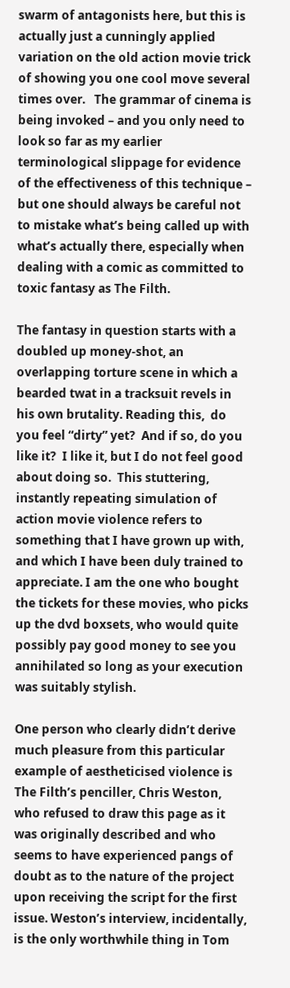swarm of antagonists here, but this is actually just a cunningly applied variation on the old action movie trick of showing you one cool move several times over.   The grammar of cinema is being invoked – and you only need to look so far as my earlier terminological slippage for evidence of the effectiveness of this technique –  but one should always be careful not to mistake what’s being called up with what’s actually there, especially when dealing with a comic as committed to toxic fantasy as The Filth.

The fantasy in question starts with a doubled up money-shot, an overlapping torture scene in which a bearded twat in a tracksuit revels in his own brutality. Reading this,  do you feel “dirty” yet?  And if so, do you like it?  I like it, but I do not feel good about doing so.  This stuttering, instantly repeating simulation of action movie violence refers to something that I have grown up with, and which I have been duly trained to appreciate. I am the one who bought the tickets for these movies, who picks up the dvd boxsets, who would quite possibly pay good money to see you annihilated so long as your execution was suitably stylish.

One person who clearly didn’t derive much pleasure from this particular example of aestheticised violence is The Filth’s penciller, Chris Weston, who refused to draw this page as it was originally described and who seems to have experienced pangs of doubt as to the nature of the project upon receiving the script for the first issue. Weston’s interview, incidentally, is the only worthwhile thing in Tom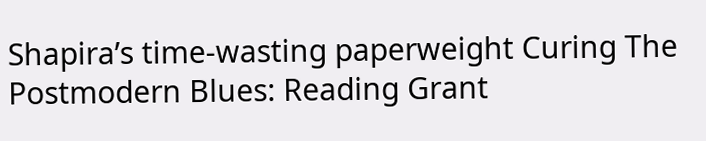Shapira’s time-wasting paperweight Curing The Postmodern Blues: Reading Grant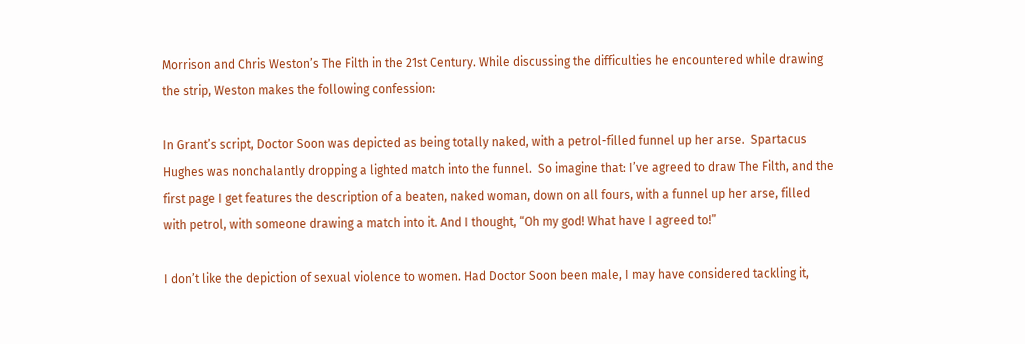Morrison and Chris Weston’s The Filth in the 21st Century. While discussing the difficulties he encountered while drawing the strip, Weston makes the following confession:

In Grant’s script, Doctor Soon was depicted as being totally naked, with a petrol-filled funnel up her arse.  Spartacus Hughes was nonchalantly dropping a lighted match into the funnel.  So imagine that: I’ve agreed to draw The Filth, and the first page I get features the description of a beaten, naked woman, down on all fours, with a funnel up her arse, filled with petrol, with someone drawing a match into it. And I thought, “Oh my god! What have I agreed to!”

I don’t like the depiction of sexual violence to women. Had Doctor Soon been male, I may have considered tackling it,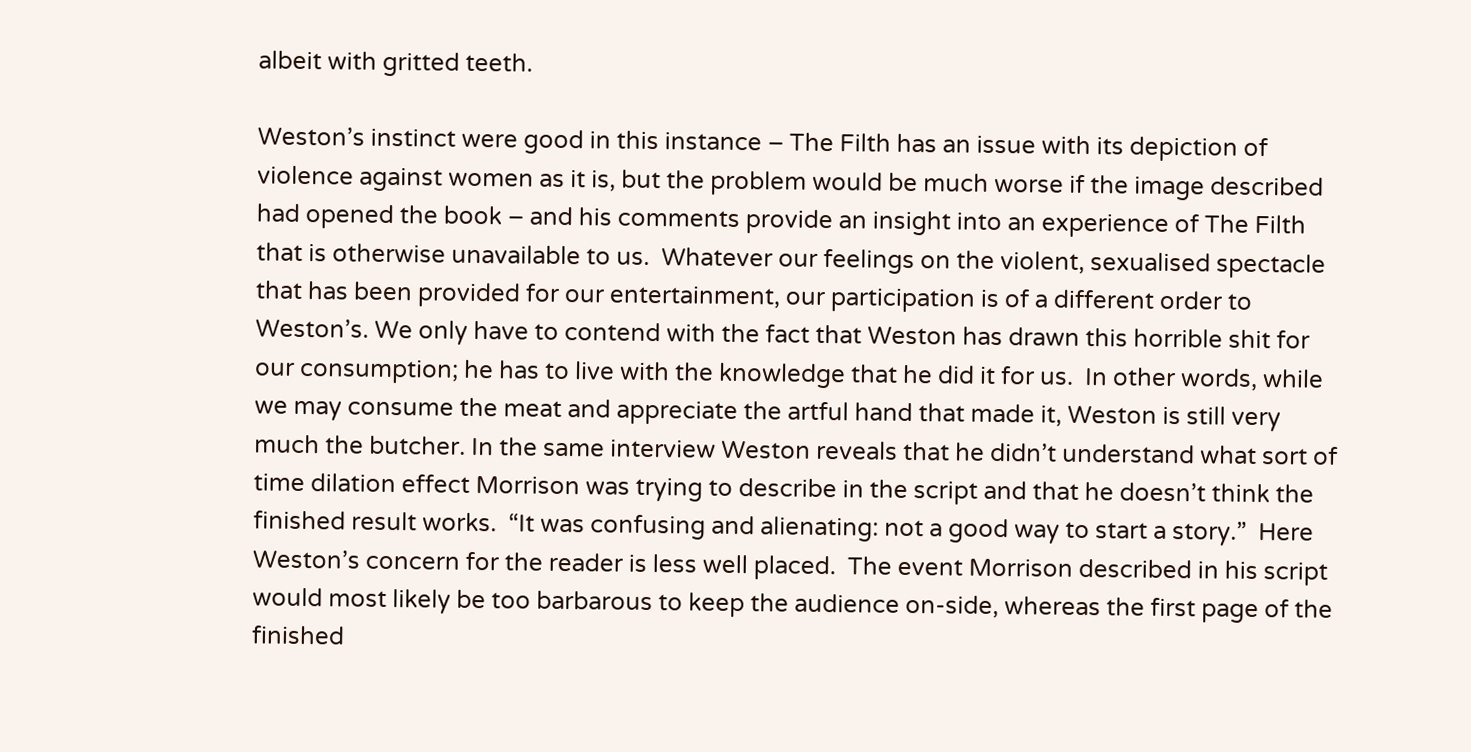albeit with gritted teeth.

Weston’s instinct were good in this instance – The Filth has an issue with its depiction of violence against women as it is, but the problem would be much worse if the image described had opened the book – and his comments provide an insight into an experience of The Filth that is otherwise unavailable to us.  Whatever our feelings on the violent, sexualised spectacle that has been provided for our entertainment, our participation is of a different order to Weston’s. We only have to contend with the fact that Weston has drawn this horrible shit for our consumption; he has to live with the knowledge that he did it for us.  In other words, while we may consume the meat and appreciate the artful hand that made it, Weston is still very much the butcher. In the same interview Weston reveals that he didn’t understand what sort of time dilation effect Morrison was trying to describe in the script and that he doesn’t think the finished result works.  “It was confusing and alienating: not a good way to start a story.”  Here Weston’s concern for the reader is less well placed.  The event Morrison described in his script would most likely be too barbarous to keep the audience on-side, whereas the first page of the finished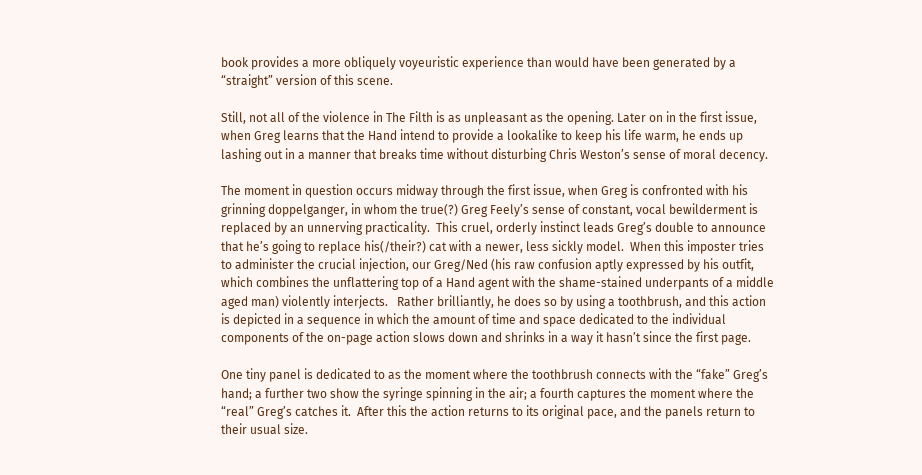book provides a more obliquely voyeuristic experience than would have been generated by a “straight” version of this scene.

Still, not all of the violence in The Filth is as unpleasant as the opening. Later on in the first issue, when Greg learns that the Hand intend to provide a lookalike to keep his life warm, he ends up lashing out in a manner that breaks time without disturbing Chris Weston’s sense of moral decency.

The moment in question occurs midway through the first issue, when Greg is confronted with his grinning doppelganger, in whom the true(?) Greg Feely’s sense of constant, vocal bewilderment is replaced by an unnerving practicality.  This cruel, orderly instinct leads Greg’s double to announce that he’s going to replace his(/their?) cat with a newer, less sickly model.  When this imposter tries to administer the crucial injection, our Greg/Ned (his raw confusion aptly expressed by his outfit, which combines the unflattering top of a Hand agent with the shame-stained underpants of a middle aged man) violently interjects.   Rather brilliantly, he does so by using a toothbrush, and this action is depicted in a sequence in which the amount of time and space dedicated to the individual components of the on-page action slows down and shrinks in a way it hasn’t since the first page.

One tiny panel is dedicated to as the moment where the toothbrush connects with the “fake” Greg’s hand; a further two show the syringe spinning in the air; a fourth captures the moment where the “real” Greg’s catches it.  After this the action returns to its original pace, and the panels return to their usual size.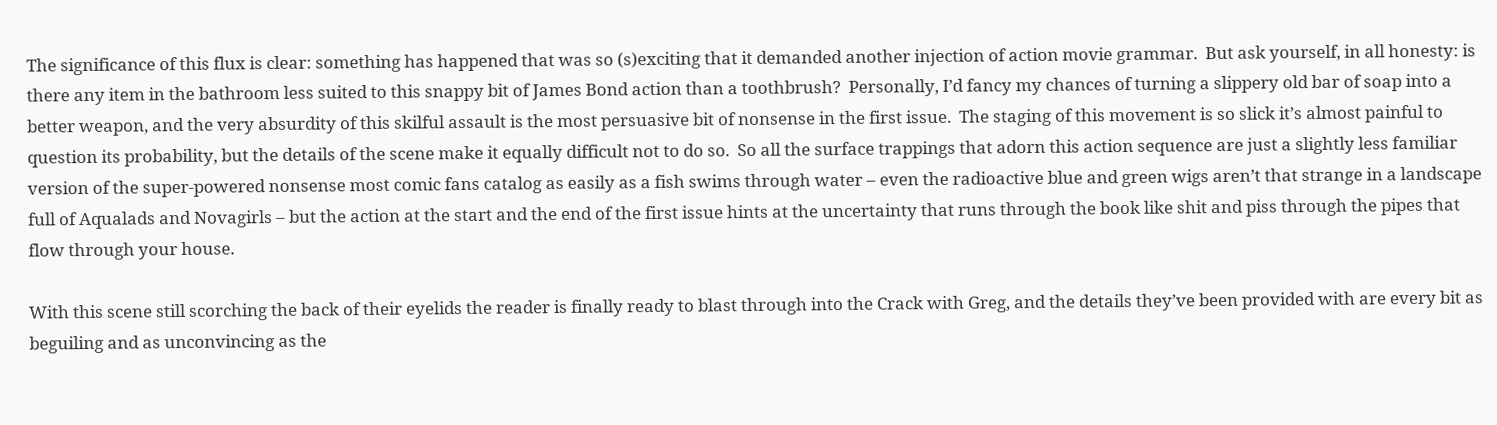The significance of this flux is clear: something has happened that was so (s)exciting that it demanded another injection of action movie grammar.  But ask yourself, in all honesty: is there any item in the bathroom less suited to this snappy bit of James Bond action than a toothbrush?  Personally, I’d fancy my chances of turning a slippery old bar of soap into a better weapon, and the very absurdity of this skilful assault is the most persuasive bit of nonsense in the first issue.  The staging of this movement is so slick it’s almost painful to question its probability, but the details of the scene make it equally difficult not to do so.  So all the surface trappings that adorn this action sequence are just a slightly less familiar version of the super-powered nonsense most comic fans catalog as easily as a fish swims through water – even the radioactive blue and green wigs aren’t that strange in a landscape full of Aqualads and Novagirls – but the action at the start and the end of the first issue hints at the uncertainty that runs through the book like shit and piss through the pipes that flow through your house.

With this scene still scorching the back of their eyelids the reader is finally ready to blast through into the Crack with Greg, and the details they’ve been provided with are every bit as beguiling and as unconvincing as the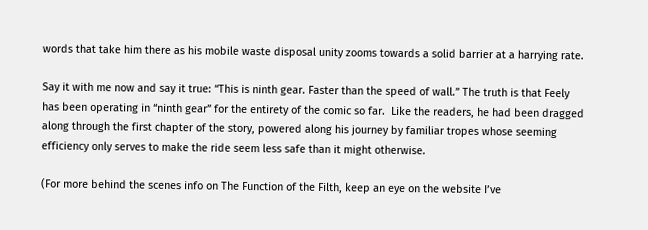words that take him there as his mobile waste disposal unity zooms towards a solid barrier at a harrying rate.

Say it with me now and say it true: “This is ninth gear. Faster than the speed of wall.” The truth is that Feely has been operating in “ninth gear” for the entirety of the comic so far.  Like the readers, he had been dragged along through the first chapter of the story, powered along his journey by familiar tropes whose seeming efficiency only serves to make the ride seem less safe than it might otherwise.

(For more behind the scenes info on The Function of the Filth, keep an eye on the website I’ve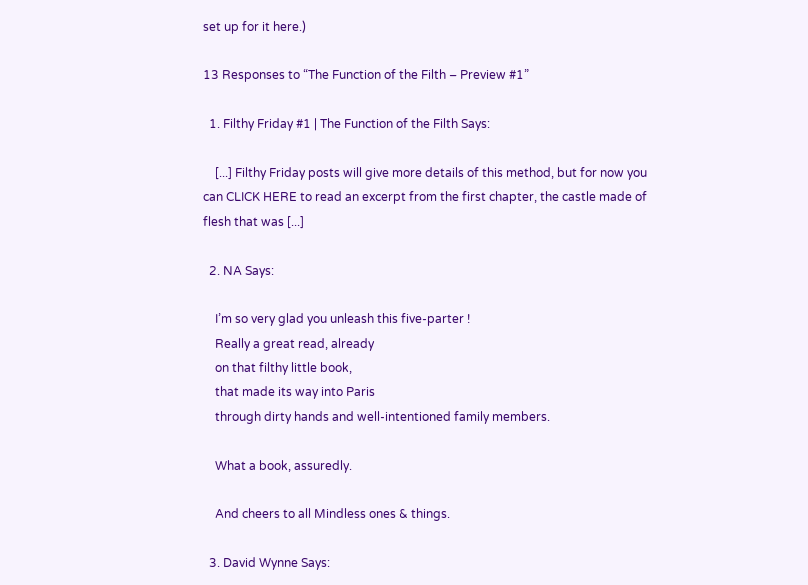set up for it here.)

13 Responses to “The Function of the Filth – Preview #1”

  1. Filthy Friday #1 | The Function of the Filth Says:

    [...] Filthy Friday posts will give more details of this method, but for now you can CLICK HERE to read an excerpt from the first chapter, the castle made of flesh that was [...]

  2. NA Says:

    I’m so very glad you unleash this five-parter !
    Really a great read, already
    on that filthy little book,
    that made its way into Paris
    through dirty hands and well-intentioned family members.

    What a book, assuredly.

    And cheers to all Mindless ones & things.

  3. David Wynne Says: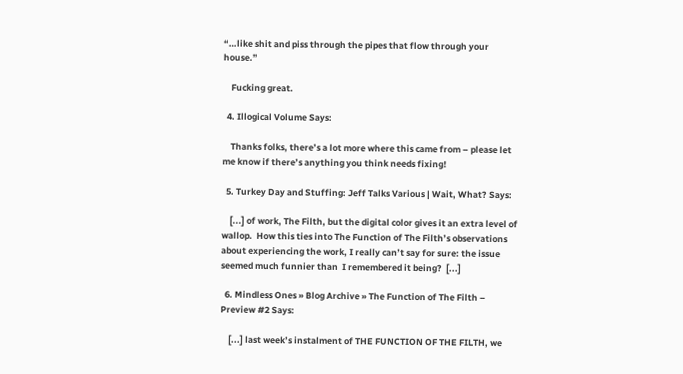“…like shit and piss through the pipes that flow through your house.”

    Fucking great.

  4. Illogical Volume Says:

    Thanks folks, there’s a lot more where this came from – please let me know if there’s anything you think needs fixing!

  5. Turkey Day and Stuffing: Jeff Talks Various | Wait, What? Says:

    [...] of work, The Filth, but the digital color gives it an extra level of wallop.  How this ties into The Function of The Filth’s observations about experiencing the work, I really can’t say for sure: the issue seemed much funnier than  I remembered it being?  [...]

  6. Mindless Ones » Blog Archive » The Function of The Filth – Preview #2 Says:

    [...] last week’s instalment of THE FUNCTION OF THE FILTH, we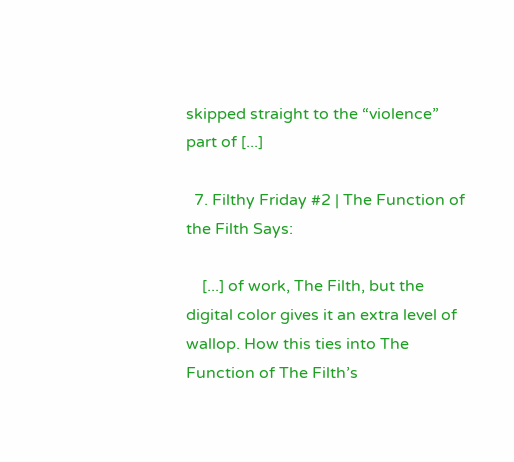skipped straight to the “violence” part of [...]

  7. Filthy Friday #2 | The Function of the Filth Says:

    [...] of work, The Filth, but the digital color gives it an extra level of wallop. How this ties into The Function of The Filth’s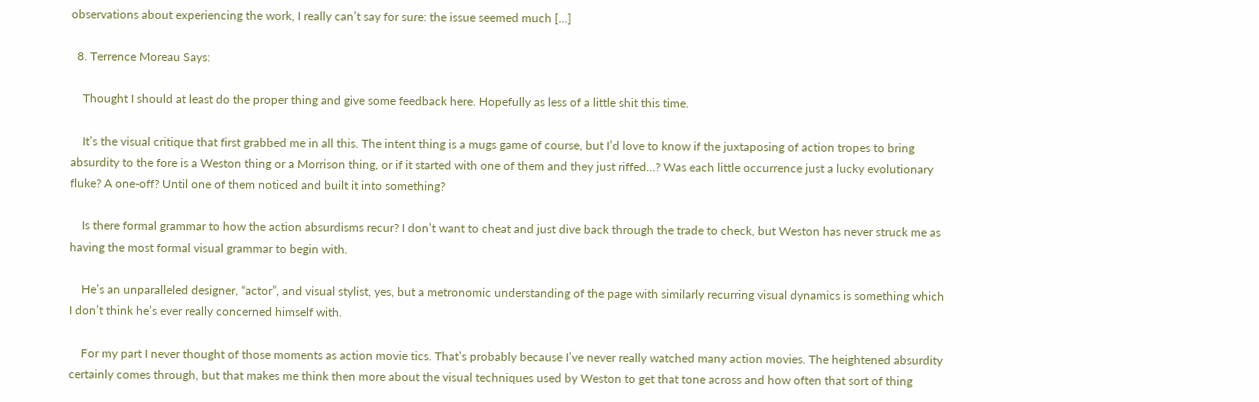observations about experiencing the work, I really can’t say for sure: the issue seemed much [...]

  8. Terrence Moreau Says:

    Thought I should at least do the proper thing and give some feedback here. Hopefully as less of a little shit this time.

    It’s the visual critique that first grabbed me in all this. The intent thing is a mugs game of course, but I’d love to know if the juxtaposing of action tropes to bring absurdity to the fore is a Weston thing or a Morrison thing, or if it started with one of them and they just riffed…? Was each little occurrence just a lucky evolutionary fluke? A one-off? Until one of them noticed and built it into something?

    Is there formal grammar to how the action absurdisms recur? I don’t want to cheat and just dive back through the trade to check, but Weston has never struck me as having the most formal visual grammar to begin with.

    He’s an unparalleled designer, “actor”, and visual stylist, yes, but a metronomic understanding of the page with similarly recurring visual dynamics is something which I don’t think he’s ever really concerned himself with.

    For my part I never thought of those moments as action movie tics. That’s probably because I’ve never really watched many action movies. The heightened absurdity certainly comes through, but that makes me think then more about the visual techniques used by Weston to get that tone across and how often that sort of thing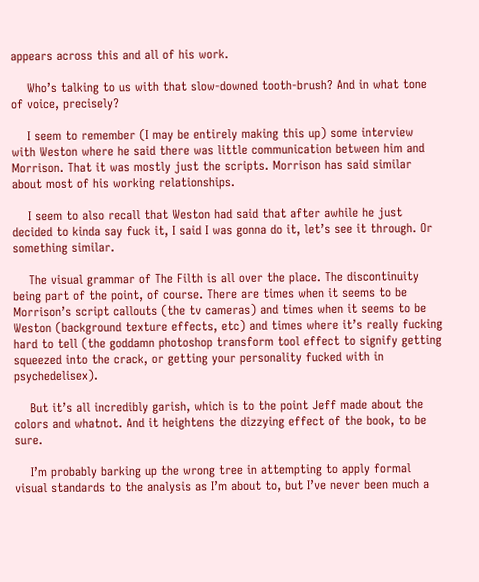appears across this and all of his work.

    Who’s talking to us with that slow-downed tooth-brush? And in what tone of voice, precisely?

    I seem to remember (I may be entirely making this up) some interview with Weston where he said there was little communication between him and Morrison. That it was mostly just the scripts. Morrison has said similar about most of his working relationships.

    I seem to also recall that Weston had said that after awhile he just decided to kinda say fuck it, I said I was gonna do it, let’s see it through. Or something similar.

    The visual grammar of The Filth is all over the place. The discontinuity being part of the point, of course. There are times when it seems to be Morrison’s script callouts (the tv cameras) and times when it seems to be Weston (background texture effects, etc) and times where it’s really fucking hard to tell (the goddamn photoshop transform tool effect to signify getting squeezed into the crack, or getting your personality fucked with in psychedelisex).

    But it’s all incredibly garish, which is to the point Jeff made about the colors and whatnot. And it heightens the dizzying effect of the book, to be sure.

    I’m probably barking up the wrong tree in attempting to apply formal visual standards to the analysis as I’m about to, but I’ve never been much a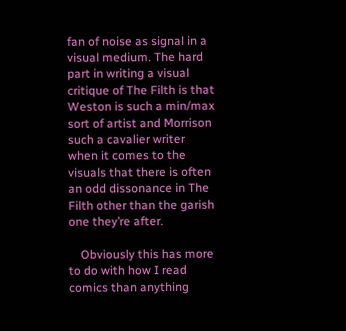fan of noise as signal in a visual medium. The hard part in writing a visual critique of The Filth is that Weston is such a min/max sort of artist and Morrison such a cavalier writer when it comes to the visuals that there is often an odd dissonance in The Filth other than the garish one they’re after.

    Obviously this has more to do with how I read comics than anything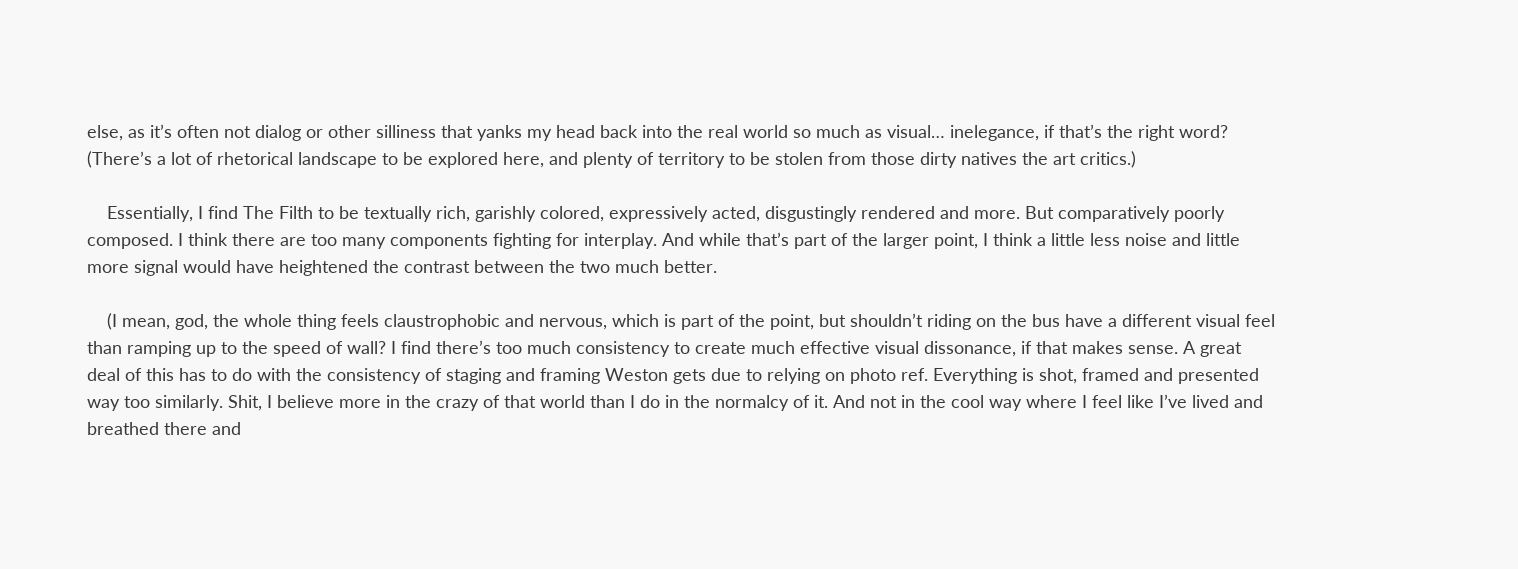else, as it’s often not dialog or other silliness that yanks my head back into the real world so much as visual… inelegance, if that’s the right word? (There’s a lot of rhetorical landscape to be explored here, and plenty of territory to be stolen from those dirty natives the art critics.)

    Essentially, I find The Filth to be textually rich, garishly colored, expressively acted, disgustingly rendered and more. But comparatively poorly composed. I think there are too many components fighting for interplay. And while that’s part of the larger point, I think a little less noise and little more signal would have heightened the contrast between the two much better.

    (I mean, god, the whole thing feels claustrophobic and nervous, which is part of the point, but shouldn’t riding on the bus have a different visual feel than ramping up to the speed of wall? I find there’s too much consistency to create much effective visual dissonance, if that makes sense. A great deal of this has to do with the consistency of staging and framing Weston gets due to relying on photo ref. Everything is shot, framed and presented way too similarly. Shit, I believe more in the crazy of that world than I do in the normalcy of it. And not in the cool way where I feel like I’ve lived and breathed there and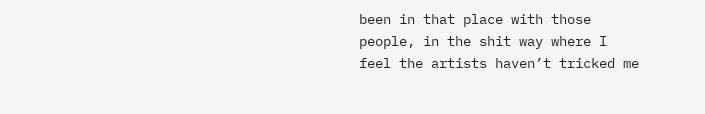been in that place with those people, in the shit way where I feel the artists haven’t tricked me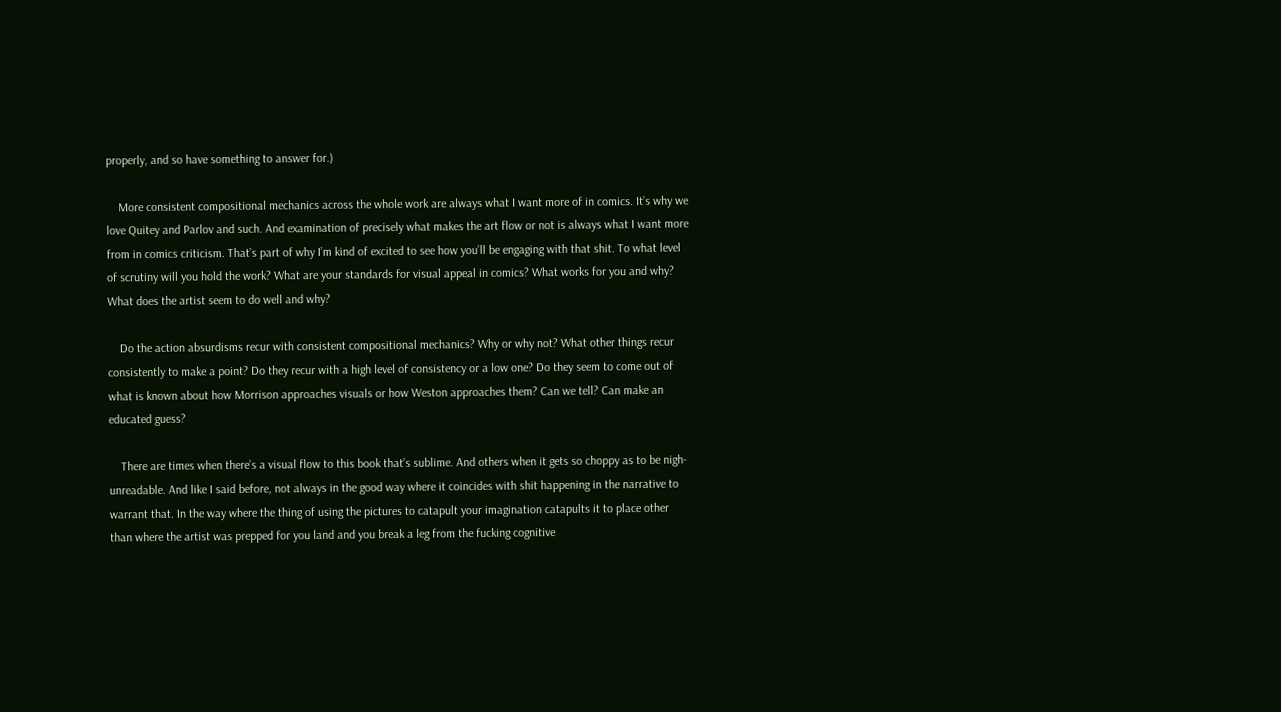properly, and so have something to answer for.)

    More consistent compositional mechanics across the whole work are always what I want more of in comics. It’s why we love Quitey and Parlov and such. And examination of precisely what makes the art flow or not is always what I want more from in comics criticism. That’s part of why I’m kind of excited to see how you’ll be engaging with that shit. To what level of scrutiny will you hold the work? What are your standards for visual appeal in comics? What works for you and why? What does the artist seem to do well and why?

    Do the action absurdisms recur with consistent compositional mechanics? Why or why not? What other things recur consistently to make a point? Do they recur with a high level of consistency or a low one? Do they seem to come out of what is known about how Morrison approaches visuals or how Weston approaches them? Can we tell? Can make an educated guess?

    There are times when there’s a visual flow to this book that’s sublime. And others when it gets so choppy as to be nigh-unreadable. And like I said before, not always in the good way where it coincides with shit happening in the narrative to warrant that. In the way where the thing of using the pictures to catapult your imagination catapults it to place other than where the artist was prepped for you land and you break a leg from the fucking cognitive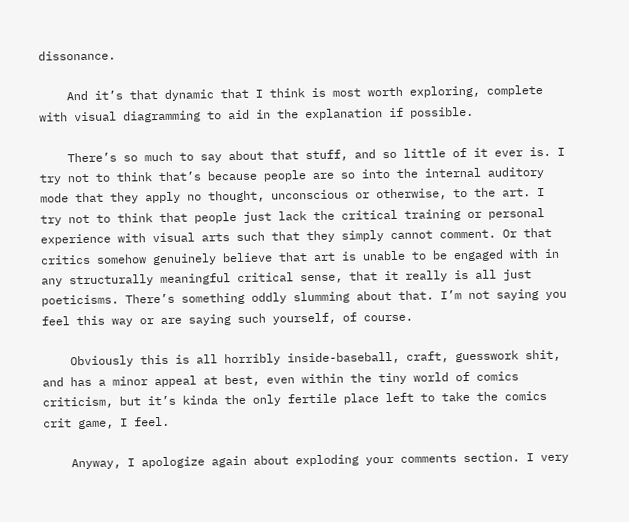dissonance.

    And it’s that dynamic that I think is most worth exploring, complete with visual diagramming to aid in the explanation if possible.

    There’s so much to say about that stuff, and so little of it ever is. I try not to think that’s because people are so into the internal auditory mode that they apply no thought, unconscious or otherwise, to the art. I try not to think that people just lack the critical training or personal experience with visual arts such that they simply cannot comment. Or that critics somehow genuinely believe that art is unable to be engaged with in any structurally meaningful critical sense, that it really is all just poeticisms. There’s something oddly slumming about that. I’m not saying you feel this way or are saying such yourself, of course.

    Obviously this is all horribly inside-baseball, craft, guesswork shit, and has a minor appeal at best, even within the tiny world of comics criticism, but it’s kinda the only fertile place left to take the comics crit game, I feel.

    Anyway, I apologize again about exploding your comments section. I very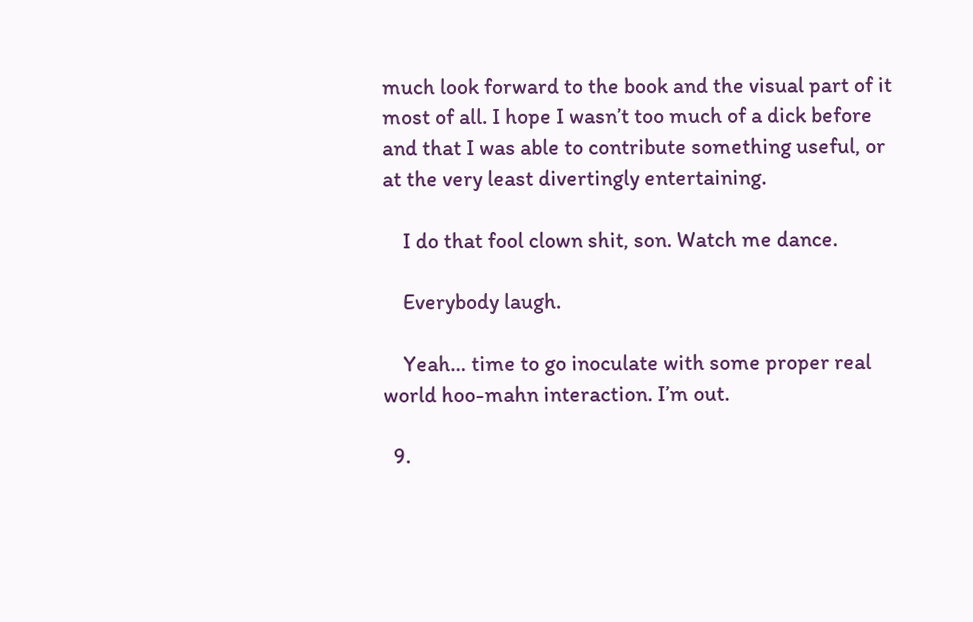much look forward to the book and the visual part of it most of all. I hope I wasn’t too much of a dick before and that I was able to contribute something useful, or at the very least divertingly entertaining.

    I do that fool clown shit, son. Watch me dance.

    Everybody laugh.

    Yeah… time to go inoculate with some proper real world hoo-mahn interaction. I’m out.

  9.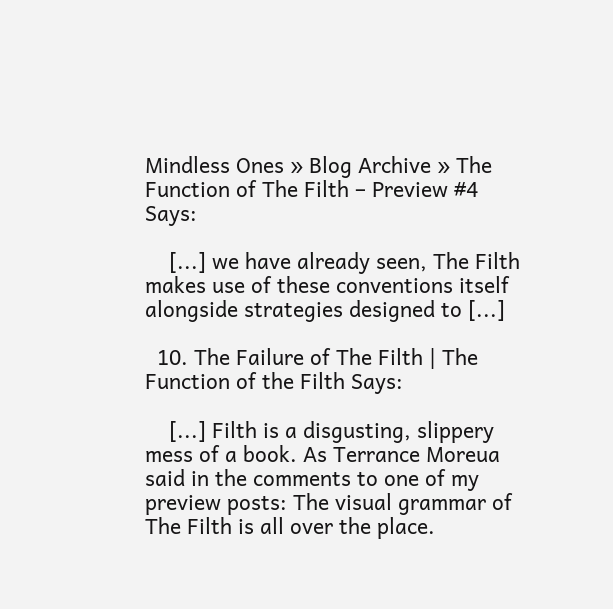Mindless Ones » Blog Archive » The Function of The Filth – Preview #4 Says:

    [...] we have already seen, The Filth makes use of these conventions itself alongside strategies designed to [...]

  10. The Failure of The Filth | The Function of the Filth Says:

    [...] Filth is a disgusting, slippery mess of a book. As Terrance Moreua said in the comments to one of my preview posts: The visual grammar of The Filth is all over the place.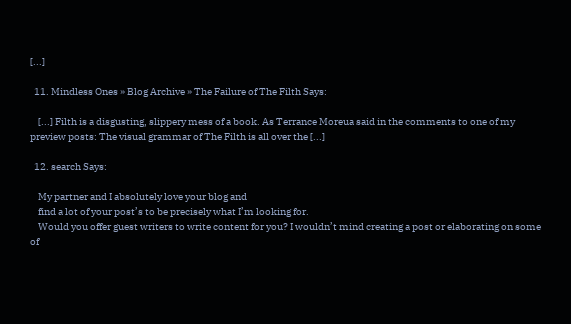[...]

  11. Mindless Ones » Blog Archive » The Failure of The Filth Says:

    [...] Filth is a disgusting, slippery mess of a book. As Terrance Moreua said in the comments to one of my preview posts: The visual grammar of The Filth is all over the [...]

  12. search Says:

    My partner and I absolutely love your blog and
    find a lot of your post’s to be precisely what I’m looking for.
    Would you offer guest writers to write content for you? I wouldn’t mind creating a post or elaborating on some of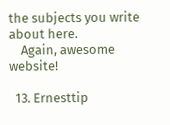the subjects you write about here.
    Again, awesome website!

  13. Ernesttip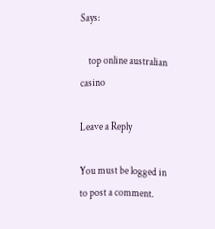Says:

    top online australian casino

Leave a Reply

You must be logged in to post a comment.